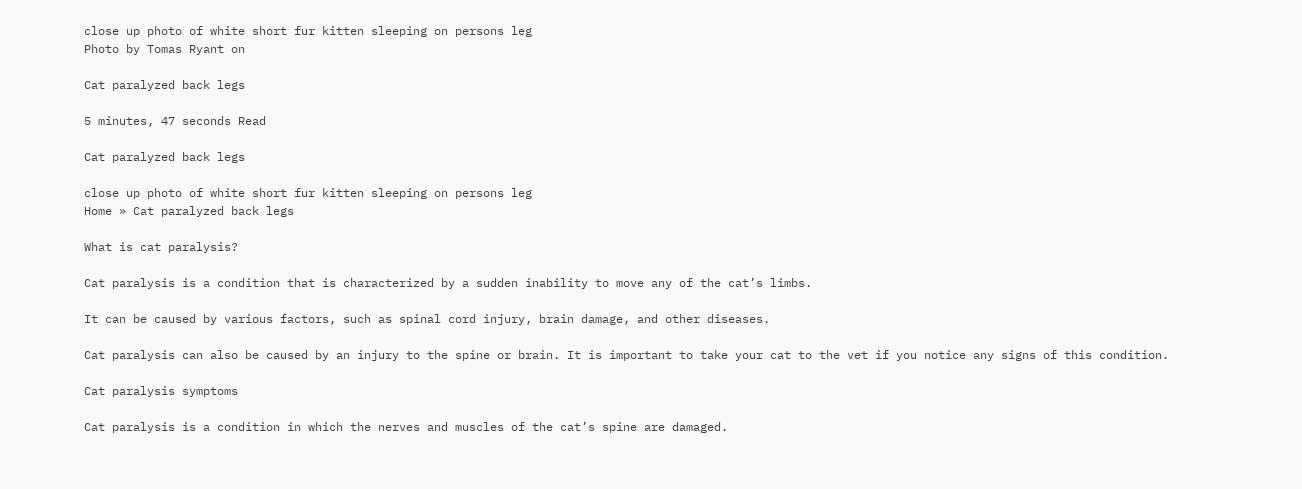close up photo of white short fur kitten sleeping on persons leg
Photo by Tomas Ryant on

Cat paralyzed back legs

5 minutes, 47 seconds Read

Cat paralyzed back legs

close up photo of white short fur kitten sleeping on persons leg
Home » Cat paralyzed back legs

What is cat paralysis?

Cat paralysis is a condition that is characterized by a sudden inability to move any of the cat’s limbs.

It can be caused by various factors, such as spinal cord injury, brain damage, and other diseases.

Cat paralysis can also be caused by an injury to the spine or brain. It is important to take your cat to the vet if you notice any signs of this condition.

Cat paralysis symptoms

Cat paralysis is a condition in which the nerves and muscles of the cat’s spine are damaged.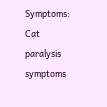Symptoms: Cat paralysis symptoms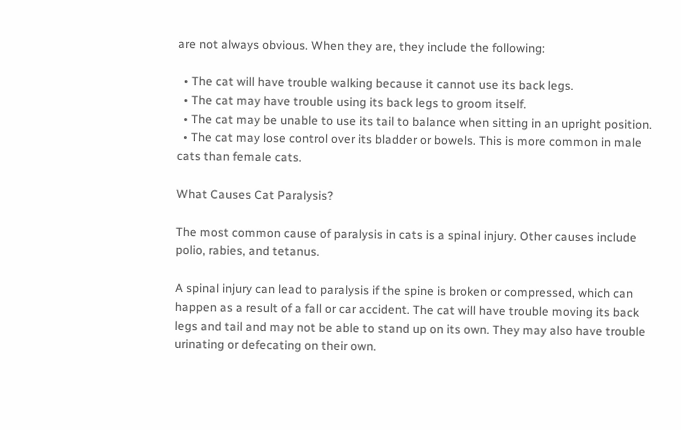are not always obvious. When they are, they include the following:

  • The cat will have trouble walking because it cannot use its back legs.
  • The cat may have trouble using its back legs to groom itself.
  • The cat may be unable to use its tail to balance when sitting in an upright position.
  • The cat may lose control over its bladder or bowels. This is more common in male cats than female cats.

What Causes Cat Paralysis?

The most common cause of paralysis in cats is a spinal injury. Other causes include polio, rabies, and tetanus.

A spinal injury can lead to paralysis if the spine is broken or compressed, which can happen as a result of a fall or car accident. The cat will have trouble moving its back legs and tail and may not be able to stand up on its own. They may also have trouble urinating or defecating on their own.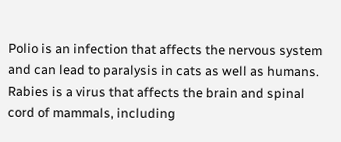Polio is an infection that affects the nervous system and can lead to paralysis in cats as well as humans. Rabies is a virus that affects the brain and spinal cord of mammals, including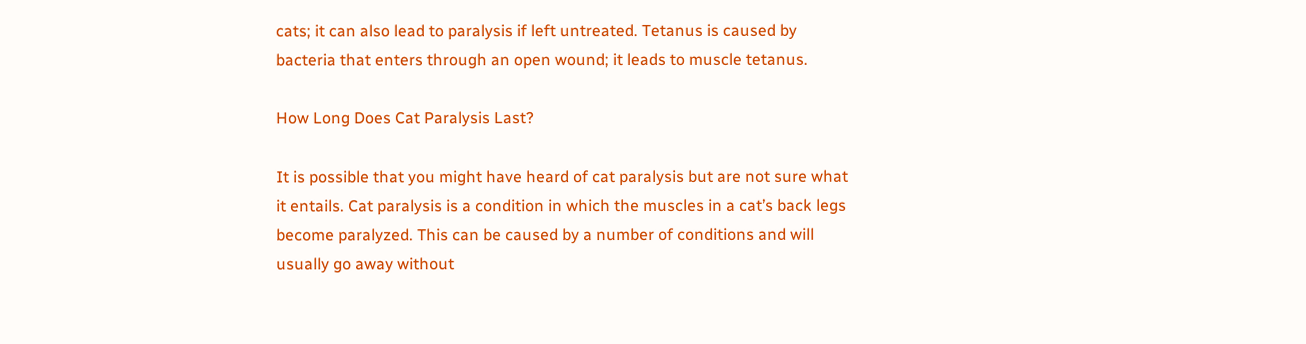cats; it can also lead to paralysis if left untreated. Tetanus is caused by bacteria that enters through an open wound; it leads to muscle tetanus.

How Long Does Cat Paralysis Last?

It is possible that you might have heard of cat paralysis but are not sure what it entails. Cat paralysis is a condition in which the muscles in a cat’s back legs become paralyzed. This can be caused by a number of conditions and will usually go away without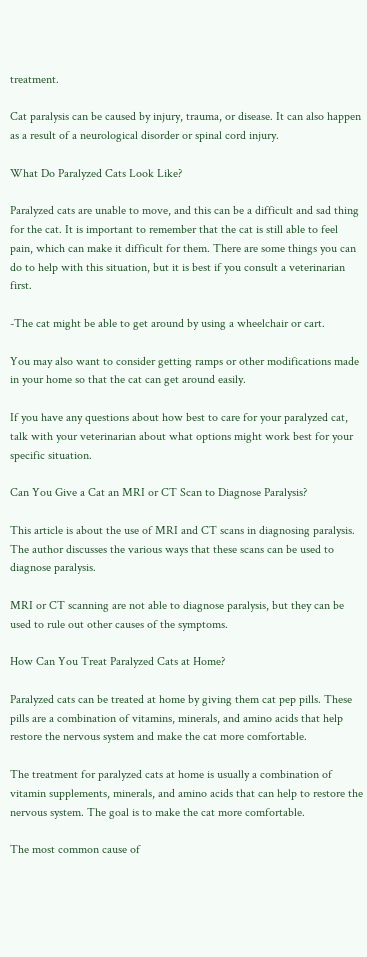treatment.

Cat paralysis can be caused by injury, trauma, or disease. It can also happen as a result of a neurological disorder or spinal cord injury.

What Do Paralyzed Cats Look Like?

Paralyzed cats are unable to move, and this can be a difficult and sad thing for the cat. It is important to remember that the cat is still able to feel pain, which can make it difficult for them. There are some things you can do to help with this situation, but it is best if you consult a veterinarian first.

-The cat might be able to get around by using a wheelchair or cart.

You may also want to consider getting ramps or other modifications made in your home so that the cat can get around easily.

If you have any questions about how best to care for your paralyzed cat, talk with your veterinarian about what options might work best for your specific situation.

Can You Give a Cat an MRI or CT Scan to Diagnose Paralysis?

This article is about the use of MRI and CT scans in diagnosing paralysis. The author discusses the various ways that these scans can be used to diagnose paralysis.

MRI or CT scanning are not able to diagnose paralysis, but they can be used to rule out other causes of the symptoms.

How Can You Treat Paralyzed Cats at Home?

Paralyzed cats can be treated at home by giving them cat pep pills. These pills are a combination of vitamins, minerals, and amino acids that help restore the nervous system and make the cat more comfortable.

The treatment for paralyzed cats at home is usually a combination of vitamin supplements, minerals, and amino acids that can help to restore the nervous system. The goal is to make the cat more comfortable.

The most common cause of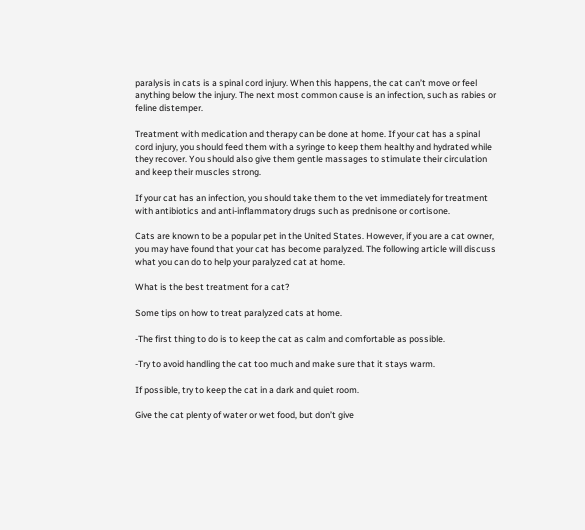paralysis in cats is a spinal cord injury. When this happens, the cat can’t move or feel anything below the injury. The next most common cause is an infection, such as rabies or feline distemper.

Treatment with medication and therapy can be done at home. If your cat has a spinal cord injury, you should feed them with a syringe to keep them healthy and hydrated while they recover. You should also give them gentle massages to stimulate their circulation and keep their muscles strong.

If your cat has an infection, you should take them to the vet immediately for treatment with antibiotics and anti-inflammatory drugs such as prednisone or cortisone.

Cats are known to be a popular pet in the United States. However, if you are a cat owner, you may have found that your cat has become paralyzed. The following article will discuss what you can do to help your paralyzed cat at home.

What is the best treatment for a cat?

Some tips on how to treat paralyzed cats at home.

-The first thing to do is to keep the cat as calm and comfortable as possible.

-Try to avoid handling the cat too much and make sure that it stays warm.

If possible, try to keep the cat in a dark and quiet room.

Give the cat plenty of water or wet food, but don’t give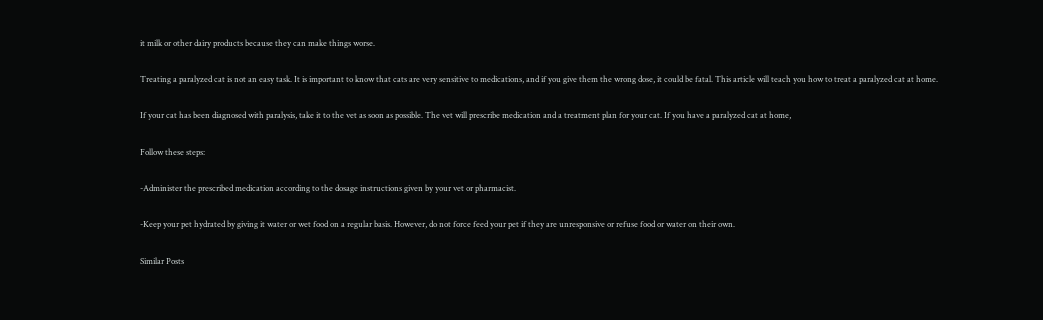it milk or other dairy products because they can make things worse.

Treating a paralyzed cat is not an easy task. It is important to know that cats are very sensitive to medications, and if you give them the wrong dose, it could be fatal. This article will teach you how to treat a paralyzed cat at home.

If your cat has been diagnosed with paralysis, take it to the vet as soon as possible. The vet will prescribe medication and a treatment plan for your cat. If you have a paralyzed cat at home,

Follow these steps:

-Administer the prescribed medication according to the dosage instructions given by your vet or pharmacist.

-Keep your pet hydrated by giving it water or wet food on a regular basis. However, do not force feed your pet if they are unresponsive or refuse food or water on their own.

Similar Posts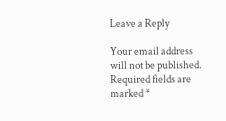Leave a Reply

Your email address will not be published. Required fields are marked *